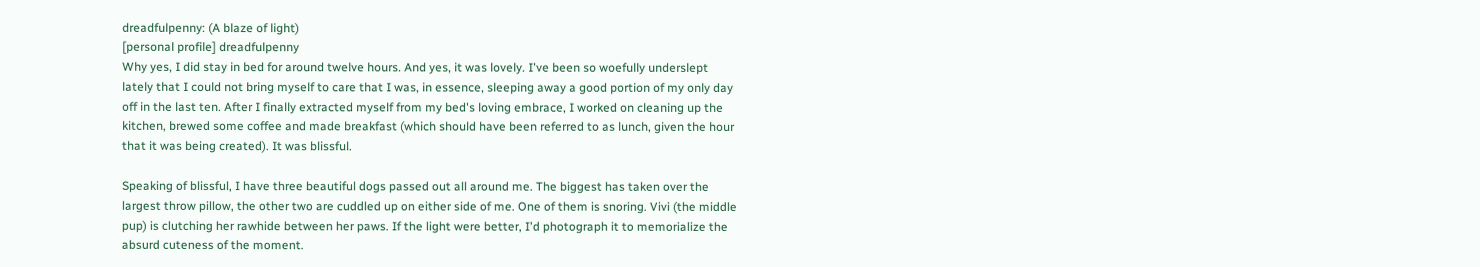dreadfulpenny: (A blaze of light)
[personal profile] dreadfulpenny
Why yes, I did stay in bed for around twelve hours. And yes, it was lovely. I've been so woefully underslept lately that I could not bring myself to care that I was, in essence, sleeping away a good portion of my only day off in the last ten. After I finally extracted myself from my bed's loving embrace, I worked on cleaning up the kitchen, brewed some coffee and made breakfast (which should have been referred to as lunch, given the hour that it was being created). It was blissful.

Speaking of blissful, I have three beautiful dogs passed out all around me. The biggest has taken over the largest throw pillow, the other two are cuddled up on either side of me. One of them is snoring. Vivi (the middle pup) is clutching her rawhide between her paws. If the light were better, I'd photograph it to memorialize the absurd cuteness of the moment.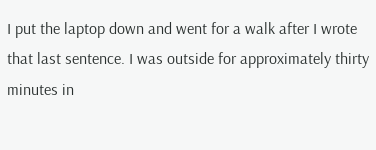I put the laptop down and went for a walk after I wrote that last sentence. I was outside for approximately thirty minutes in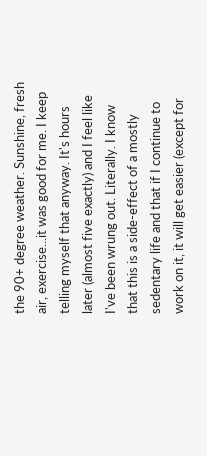the 90+ degree weather. Sunshine, fresh air, exercise...it was good for me. I keep telling myself that anyway. It's hours later (almost five exactly) and I feel like I've been wrung out. Literally. I know that this is a side-effect of a mostly sedentary life and that if I continue to work on it, it will get easier (except for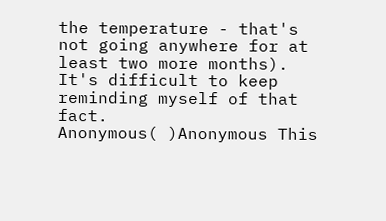the temperature - that's not going anywhere for at least two more months). It's difficult to keep reminding myself of that fact.
Anonymous( )Anonymous This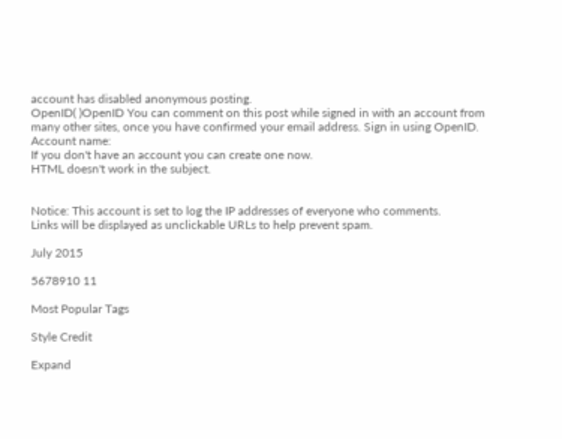account has disabled anonymous posting.
OpenID( )OpenID You can comment on this post while signed in with an account from many other sites, once you have confirmed your email address. Sign in using OpenID.
Account name:
If you don't have an account you can create one now.
HTML doesn't work in the subject.


Notice: This account is set to log the IP addresses of everyone who comments.
Links will be displayed as unclickable URLs to help prevent spam.

July 2015

5678910 11

Most Popular Tags

Style Credit

Expand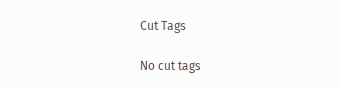Cut Tags

No cut tags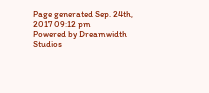Page generated Sep. 24th, 2017 09:12 pm
Powered by Dreamwidth Studios